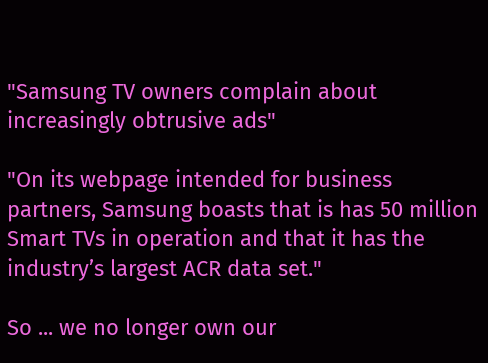"Samsung TV owners complain about increasingly obtrusive ads"

"On its webpage intended for business partners, Samsung boasts that is has 50 million Smart TVs in operation and that it has the industry’s largest ACR data set."

So ... we no longer own our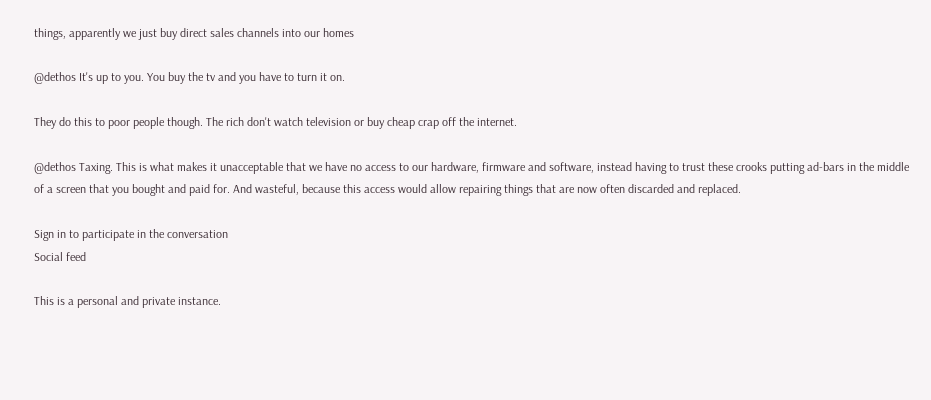things, apparently we just buy direct sales channels into our homes

@dethos It's up to you. You buy the tv and you have to turn it on.

They do this to poor people though. The rich don't watch television or buy cheap crap off the internet.

@dethos Taxing. This is what makes it unacceptable that we have no access to our hardware, firmware and software, instead having to trust these crooks putting ad-bars in the middle of a screen that you bought and paid for. And wasteful, because this access would allow repairing things that are now often discarded and replaced.

Sign in to participate in the conversation
Social feed

This is a personal and private instance.